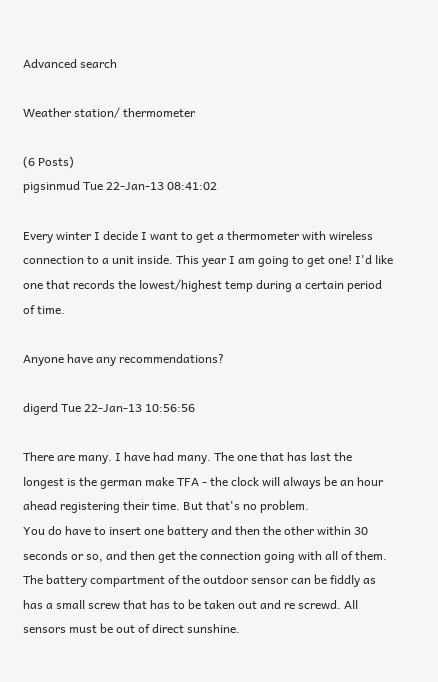Advanced search

Weather station/ thermometer

(6 Posts)
pigsinmud Tue 22-Jan-13 08:41:02

Every winter I decide I want to get a thermometer with wireless connection to a unit inside. This year I am going to get one! I'd like one that records the lowest/highest temp during a certain period of time.

Anyone have any recommendations?

digerd Tue 22-Jan-13 10:56:56

There are many. I have had many. The one that has last the longest is the german make TFA - the clock will always be an hour ahead registering their time. But that's no problem.
You do have to insert one battery and then the other within 30 seconds or so, and then get the connection going with all of them. The battery compartment of the outdoor sensor can be fiddly as has a small screw that has to be taken out and re screwd. All sensors must be out of direct sunshine.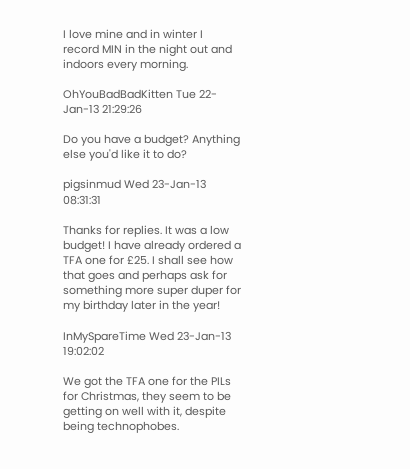I love mine and in winter I record MIN in the night out and indoors every morning.

OhYouBadBadKitten Tue 22-Jan-13 21:29:26

Do you have a budget? Anything else you'd like it to do?

pigsinmud Wed 23-Jan-13 08:31:31

Thanks for replies. It was a low budget! I have already ordered a TFA one for £25. I shall see how that goes and perhaps ask for something more super duper for my birthday later in the year!

InMySpareTime Wed 23-Jan-13 19:02:02

We got the TFA one for the PILs for Christmas, they seem to be getting on well with it, despite being technophobes.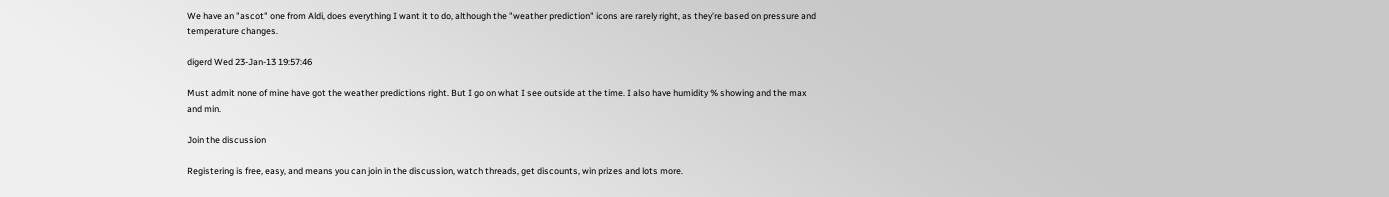We have an "ascot" one from Aldi, does everything I want it to do, although the "weather prediction" icons are rarely right, as they're based on pressure and temperature changes.

digerd Wed 23-Jan-13 19:57:46

Must admit none of mine have got the weather predictions right. But I go on what I see outside at the time. I also have humidity % showing and the max and min.

Join the discussion

Registering is free, easy, and means you can join in the discussion, watch threads, get discounts, win prizes and lots more.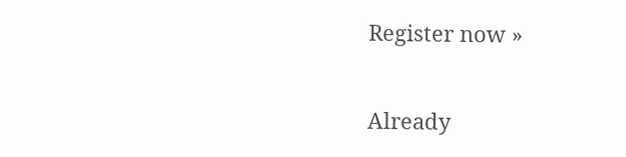Register now »

Already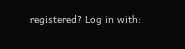registered? Log in with: